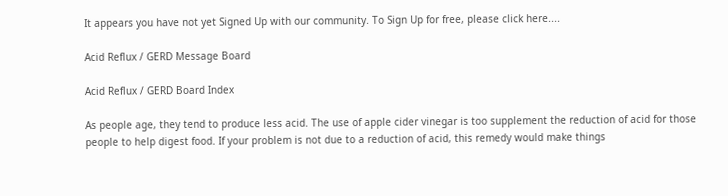It appears you have not yet Signed Up with our community. To Sign Up for free, please click here....

Acid Reflux / GERD Message Board

Acid Reflux / GERD Board Index

As people age, they tend to produce less acid. The use of apple cider vinegar is too supplement the reduction of acid for those people to help digest food. If your problem is not due to a reduction of acid, this remedy would make things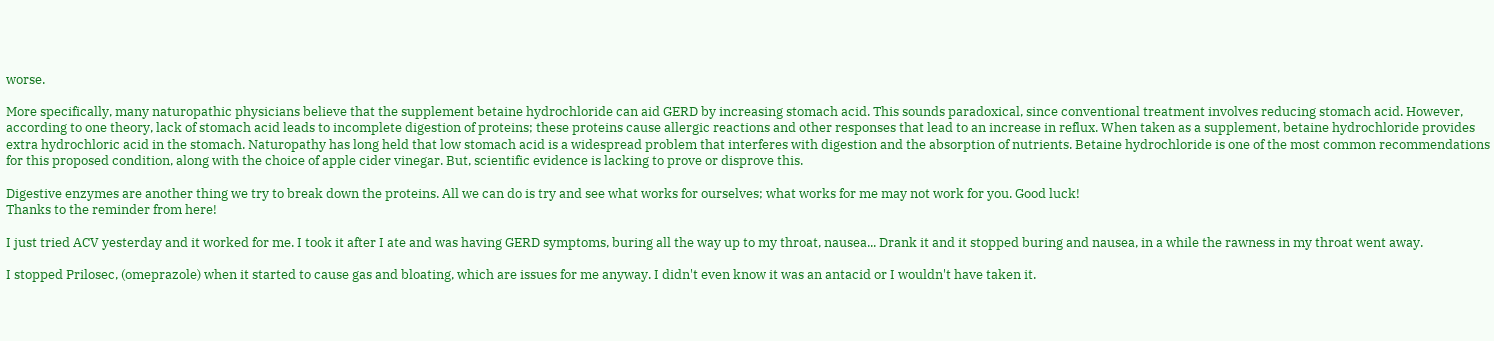worse.

More specifically, many naturopathic physicians believe that the supplement betaine hydrochloride can aid GERD by increasing stomach acid. This sounds paradoxical, since conventional treatment involves reducing stomach acid. However, according to one theory, lack of stomach acid leads to incomplete digestion of proteins; these proteins cause allergic reactions and other responses that lead to an increase in reflux. When taken as a supplement, betaine hydrochloride provides extra hydrochloric acid in the stomach. Naturopathy has long held that low stomach acid is a widespread problem that interferes with digestion and the absorption of nutrients. Betaine hydrochloride is one of the most common recommendations for this proposed condition, along with the choice of apple cider vinegar. But, scientific evidence is lacking to prove or disprove this.

Digestive enzymes are another thing we try to break down the proteins. All we can do is try and see what works for ourselves; what works for me may not work for you. Good luck!
Thanks to the reminder from here!

I just tried ACV yesterday and it worked for me. I took it after I ate and was having GERD symptoms, buring all the way up to my throat, nausea... Drank it and it stopped buring and nausea, in a while the rawness in my throat went away.

I stopped Prilosec, (omeprazole) when it started to cause gas and bloating, which are issues for me anyway. I didn't even know it was an antacid or I wouldn't have taken it.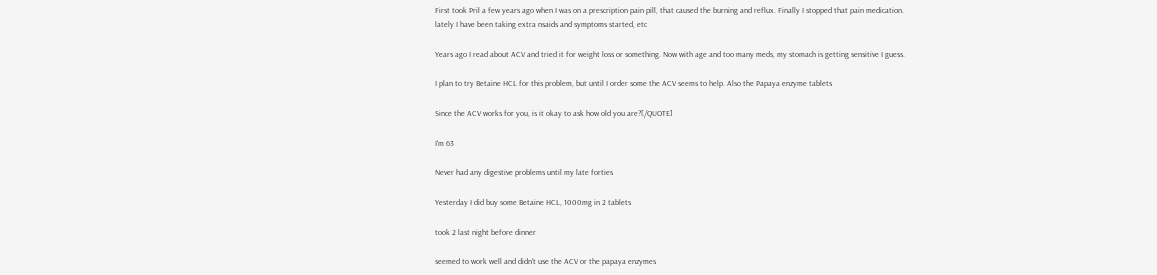First took Pril a few years ago when I was on a prescription pain pill, that caused the burning and reflux. Finally I stopped that pain medication.
lately I have been taking extra nsaids and symptoms started, etc

Years ago I read about ACV and tried it for weight loss or something. Now with age and too many meds, my stomach is getting sensitive I guess.

I plan to try Betaine HCL for this problem, but until I order some the ACV seems to help. Also the Papaya enzyme tablets

Since the ACV works for you, is it okay to ask how old you are?[/QUOTE]

I'm 63

Never had any digestive problems until my late forties

Yesterday I did buy some Betaine HCL, 1000mg in 2 tablets

took 2 last night before dinner

seemed to work well and didn't use the ACV or the papaya enzymes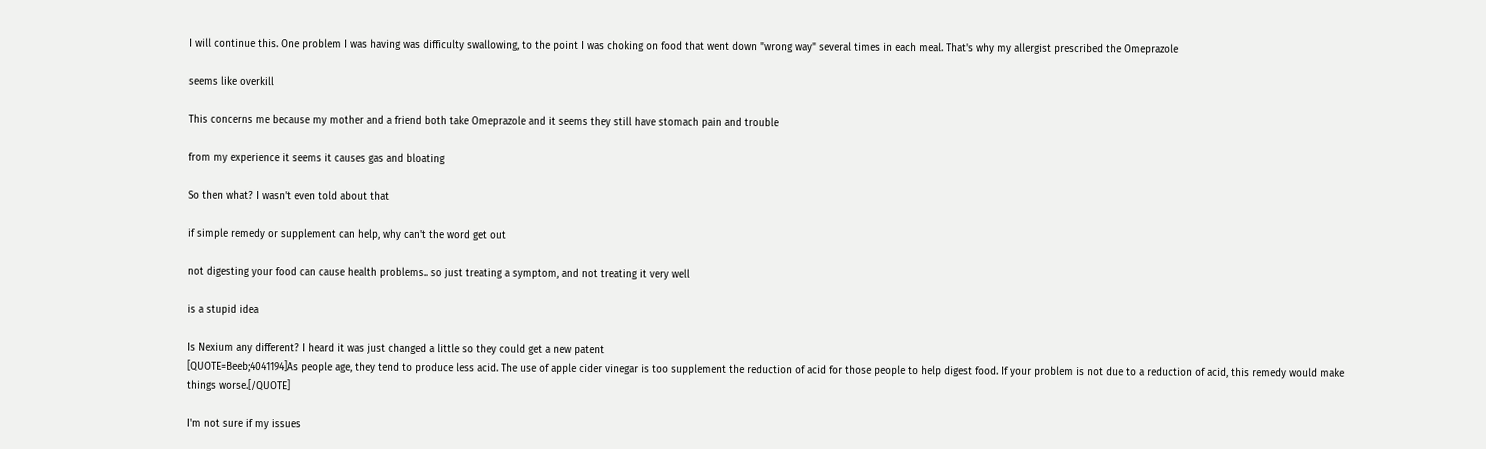I will continue this. One problem I was having was difficulty swallowing, to the point I was choking on food that went down "wrong way" several times in each meal. That's why my allergist prescribed the Omeprazole

seems like overkill

This concerns me because my mother and a friend both take Omeprazole and it seems they still have stomach pain and trouble

from my experience it seems it causes gas and bloating

So then what? I wasn't even told about that

if simple remedy or supplement can help, why can't the word get out

not digesting your food can cause health problems.. so just treating a symptom, and not treating it very well

is a stupid idea

Is Nexium any different? I heard it was just changed a little so they could get a new patent
[QUOTE=Beeb;4041194]As people age, they tend to produce less acid. The use of apple cider vinegar is too supplement the reduction of acid for those people to help digest food. If your problem is not due to a reduction of acid, this remedy would make things worse.[/QUOTE]

I'm not sure if my issues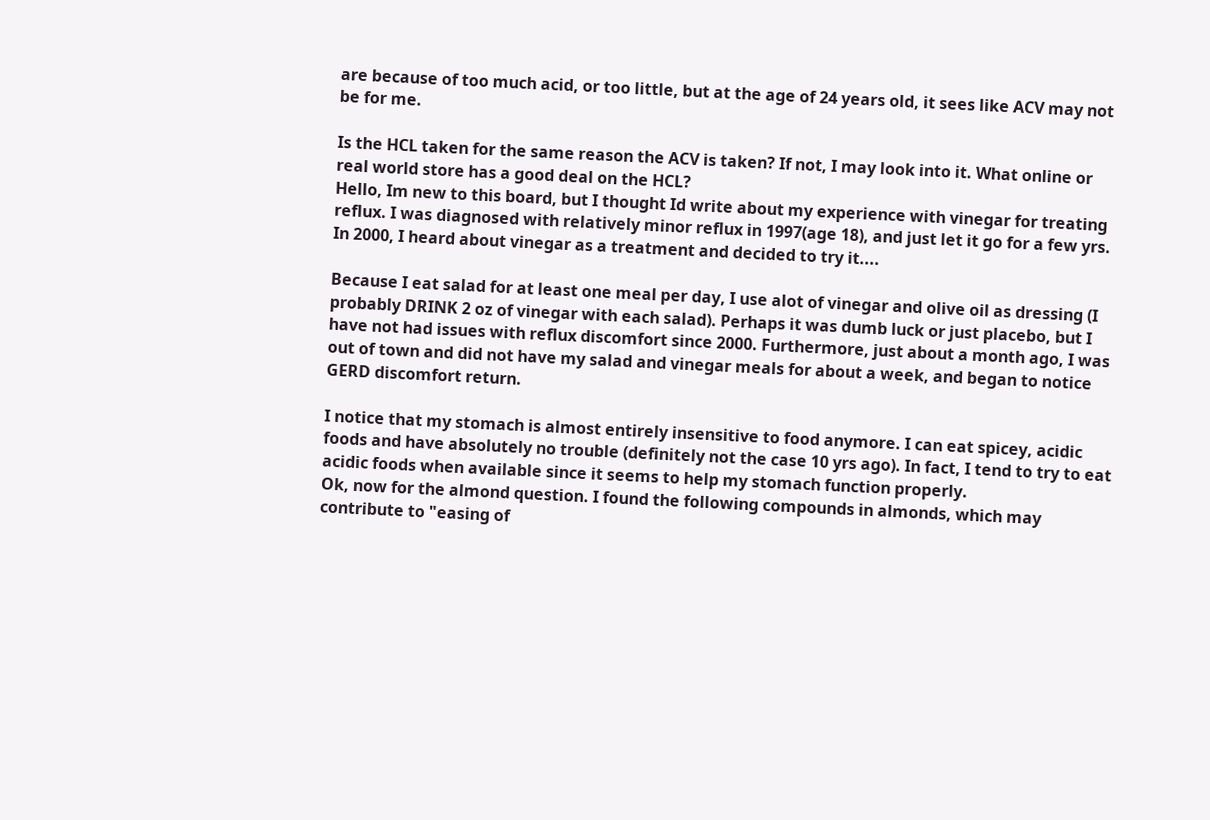are because of too much acid, or too little, but at the age of 24 years old, it sees like ACV may not be for me.

Is the HCL taken for the same reason the ACV is taken? If not, I may look into it. What online or real world store has a good deal on the HCL?
Hello, Im new to this board, but I thought Id write about my experience with vinegar for treating reflux. I was diagnosed with relatively minor reflux in 1997(age 18), and just let it go for a few yrs. In 2000, I heard about vinegar as a treatment and decided to try it....

Because I eat salad for at least one meal per day, I use alot of vinegar and olive oil as dressing (I probably DRINK 2 oz of vinegar with each salad). Perhaps it was dumb luck or just placebo, but I have not had issues with reflux discomfort since 2000. Furthermore, just about a month ago, I was out of town and did not have my salad and vinegar meals for about a week, and began to notice GERD discomfort return.

I notice that my stomach is almost entirely insensitive to food anymore. I can eat spicey, acidic foods and have absolutely no trouble (definitely not the case 10 yrs ago). In fact, I tend to try to eat acidic foods when available since it seems to help my stomach function properly.
Ok, now for the almond question. I found the following compounds in almonds, which may contribute to "easing of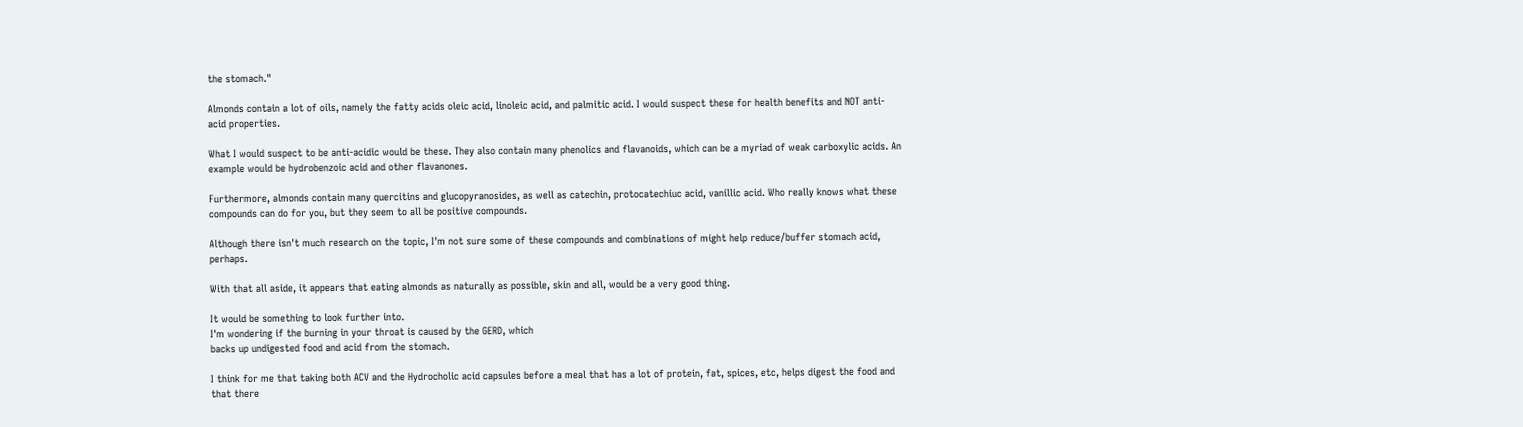the stomach."

Almonds contain a lot of oils, namely the fatty acids oleic acid, linoleic acid, and palmitic acid. I would suspect these for health benefits and NOT anti-acid properties.

What I would suspect to be anti-acidic would be these. They also contain many phenolics and flavanoids, which can be a myriad of weak carboxylic acids. An example would be hydrobenzoic acid and other flavanones.

Furthermore, almonds contain many quercitins and glucopyranosides, as well as catechin, protocatechiuc acid, vanillic acid. Who really knows what these compounds can do for you, but they seem to all be positive compounds.

Although there isn't much research on the topic, I'm not sure some of these compounds and combinations of might help reduce/buffer stomach acid, perhaps.

With that all aside, it appears that eating almonds as naturally as possible, skin and all, would be a very good thing.

It would be something to look further into.
I'm wondering if the burning in your throat is caused by the GERD, which
backs up undigested food and acid from the stomach.

I think for me that taking both ACV and the Hydrocholic acid capsules before a meal that has a lot of protein, fat, spices, etc, helps digest the food and that there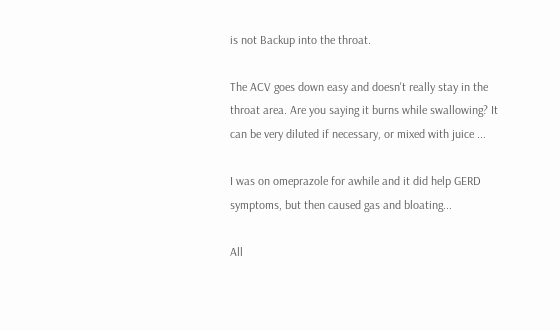is not Backup into the throat.

The ACV goes down easy and doesn't really stay in the throat area. Are you saying it burns while swallowing? It can be very diluted if necessary, or mixed with juice ...

I was on omeprazole for awhile and it did help GERD symptoms, but then caused gas and bloating...

All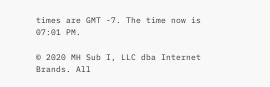times are GMT -7. The time now is 07:01 PM.

© 2020 MH Sub I, LLC dba Internet Brands. All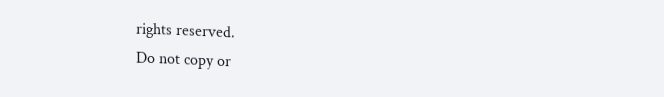rights reserved.
Do not copy or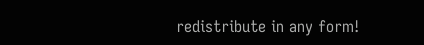redistribute in any form!